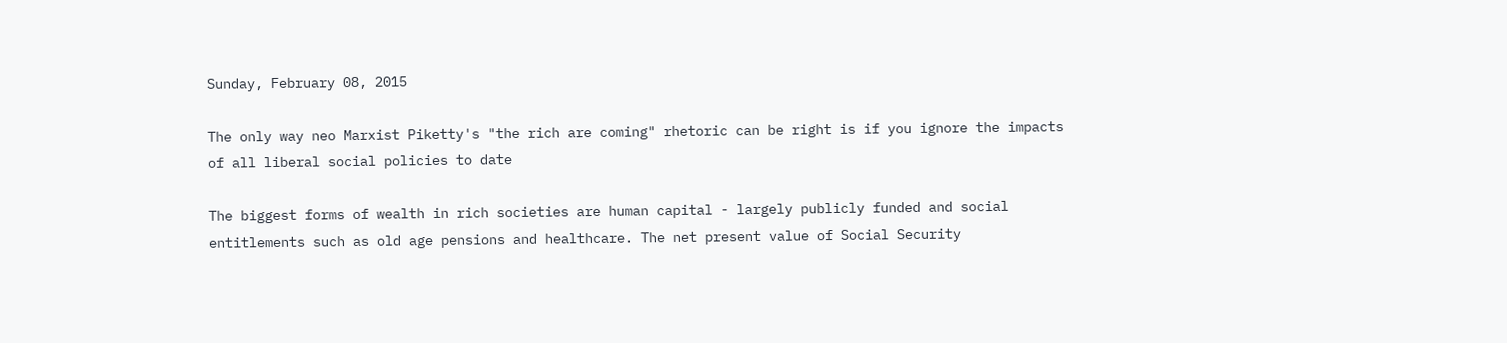Sunday, February 08, 2015

The only way neo Marxist Piketty's "the rich are coming" rhetoric can be right is if you ignore the impacts of all liberal social policies to date

The biggest forms of wealth in rich societies are human capital - largely publicly funded and social entitlements such as old age pensions and healthcare. The net present value of Social Security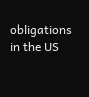obligations in the US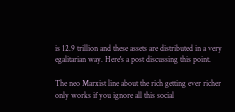is 12.9 trillion and these assets are distributed in a very egalitarian way. Here's a post discussing this point.

The neo Marxist line about the rich getting ever richer only works if you ignore all this social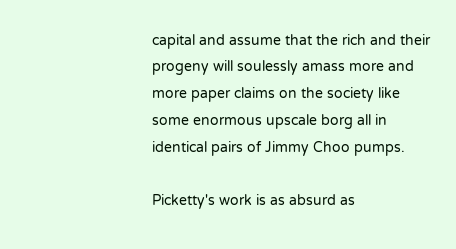capital and assume that the rich and their progeny will soulessly amass more and more paper claims on the society like some enormous upscale borg all in identical pairs of Jimmy Choo pumps.

Picketty's work is as absurd as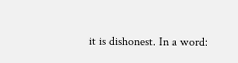it is dishonest. In a word: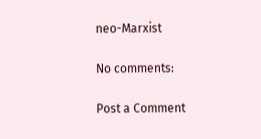neo-Marxist

No comments:

Post a Comment